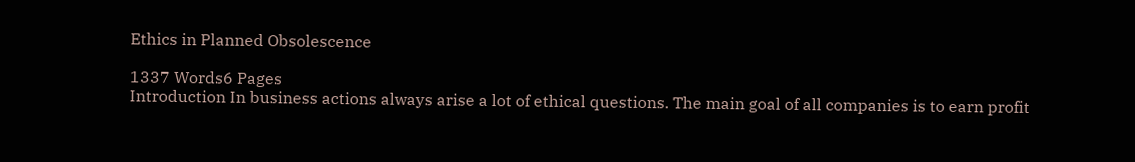Ethics in Planned Obsolescence

1337 Words6 Pages
Introduction In business actions always arise a lot of ethical questions. The main goal of all companies is to earn profit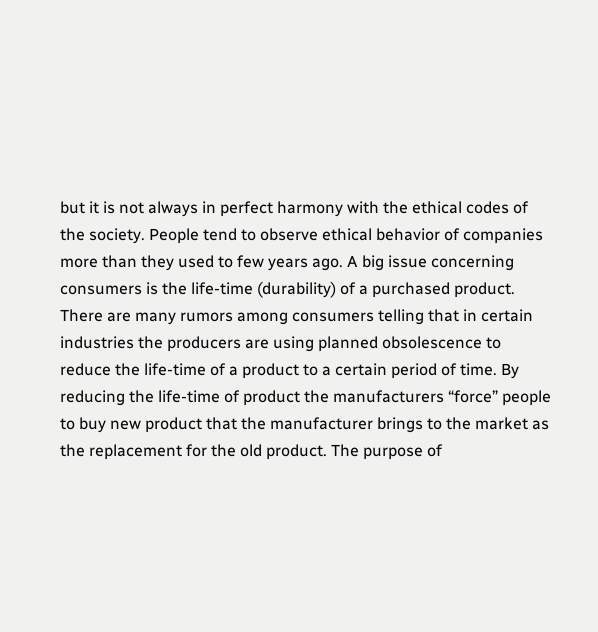but it is not always in perfect harmony with the ethical codes of the society. People tend to observe ethical behavior of companies more than they used to few years ago. A big issue concerning consumers is the life-time (durability) of a purchased product. There are many rumors among consumers telling that in certain industries the producers are using planned obsolescence to reduce the life-time of a product to a certain period of time. By reducing the life-time of product the manufacturers “force” people to buy new product that the manufacturer brings to the market as the replacement for the old product. The purpose of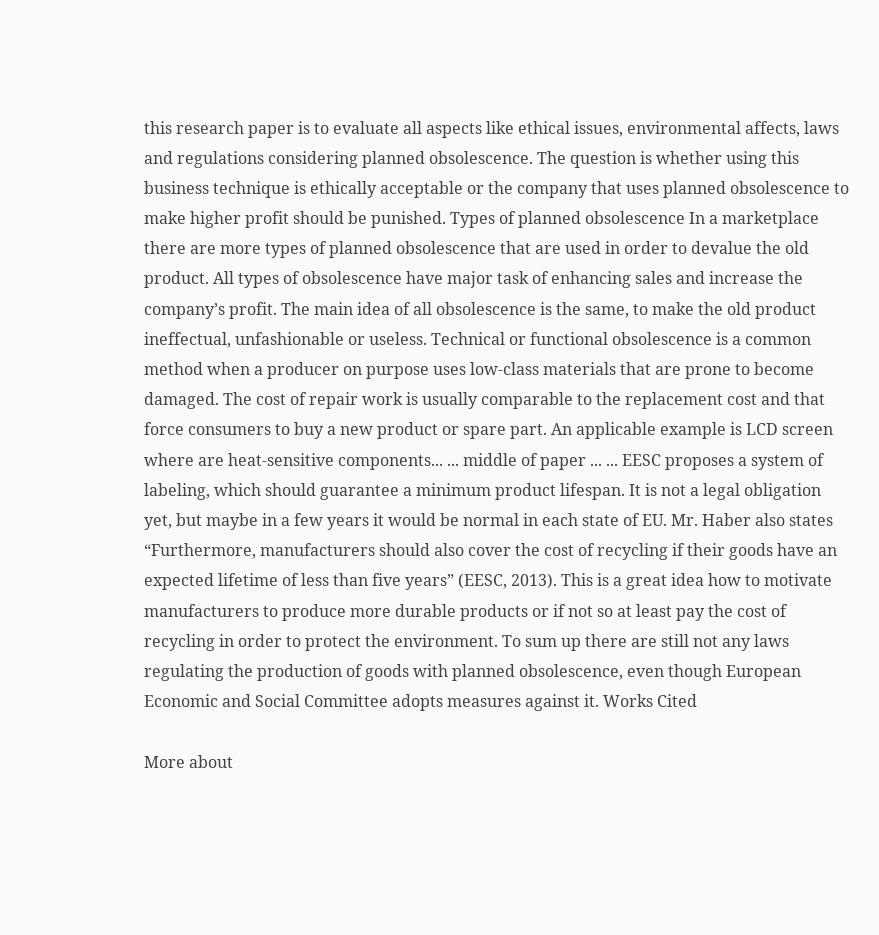this research paper is to evaluate all aspects like ethical issues, environmental affects, laws and regulations considering planned obsolescence. The question is whether using this business technique is ethically acceptable or the company that uses planned obsolescence to make higher profit should be punished. Types of planned obsolescence In a marketplace there are more types of planned obsolescence that are used in order to devalue the old product. All types of obsolescence have major task of enhancing sales and increase the company’s profit. The main idea of all obsolescence is the same, to make the old product ineffectual, unfashionable or useless. Technical or functional obsolescence is a common method when a producer on purpose uses low-class materials that are prone to become damaged. The cost of repair work is usually comparable to the replacement cost and that force consumers to buy a new product or spare part. An applicable example is LCD screen where are heat-sensitive components... ... middle of paper ... ... EESC proposes a system of labeling, which should guarantee a minimum product lifespan. It is not a legal obligation yet, but maybe in a few years it would be normal in each state of EU. Mr. Haber also states “Furthermore, manufacturers should also cover the cost of recycling if their goods have an expected lifetime of less than five years” (EESC, 2013). This is a great idea how to motivate manufacturers to produce more durable products or if not so at least pay the cost of recycling in order to protect the environment. To sum up there are still not any laws regulating the production of goods with planned obsolescence, even though European Economic and Social Committee adopts measures against it. Works Cited

More about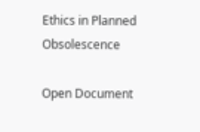Ethics in Planned Obsolescence

Open Document